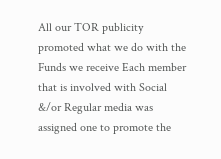All our TOR publicity promoted what we do with the Funds we receive Each member that is involved with Social &/or Regular media was assigned one to promote the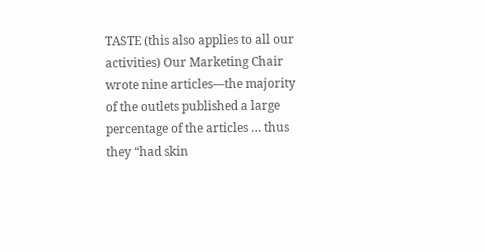TASTE (this also applies to all our activities) Our Marketing Chair wrote nine articles—the majority of the outlets published a large percentage of the articles … thus they “had skin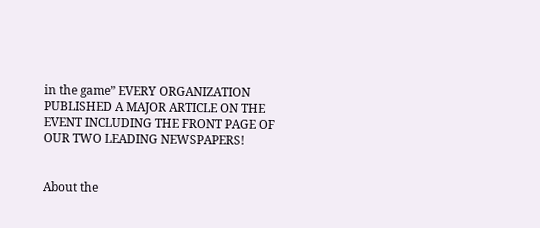in the game” EVERY ORGANIZATION PUBLISHED A MAJOR ARTICLE ON THE EVENT INCLUDING THE FRONT PAGE OF OUR TWO LEADING NEWSPAPERS!


About the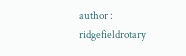author : ridgefieldrotary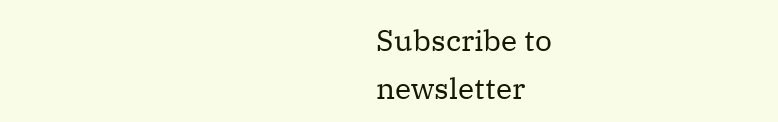Subscribe to newsletter